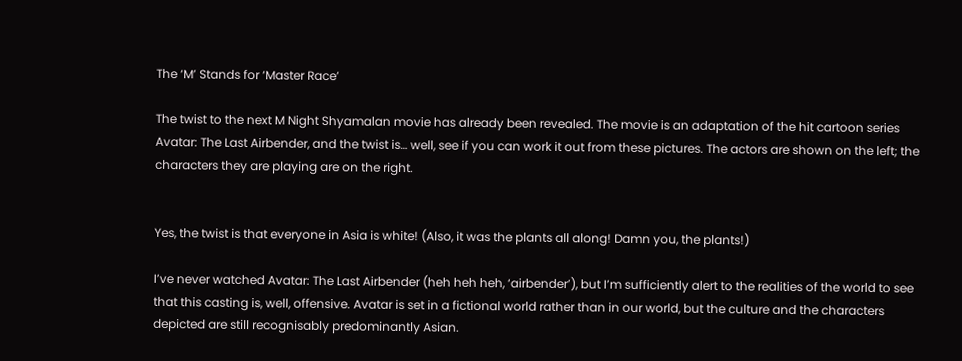The ‘M’ Stands for ‘Master Race’

The twist to the next M Night Shyamalan movie has already been revealed. The movie is an adaptation of the hit cartoon series Avatar: The Last Airbender, and the twist is… well, see if you can work it out from these pictures. The actors are shown on the left; the characters they are playing are on the right.


Yes, the twist is that everyone in Asia is white! (Also, it was the plants all along! Damn you, the plants!)

I’ve never watched Avatar: The Last Airbender (heh heh heh, ‘airbender’), but I’m sufficiently alert to the realities of the world to see that this casting is, well, offensive. Avatar is set in a fictional world rather than in our world, but the culture and the characters depicted are still recognisably predominantly Asian.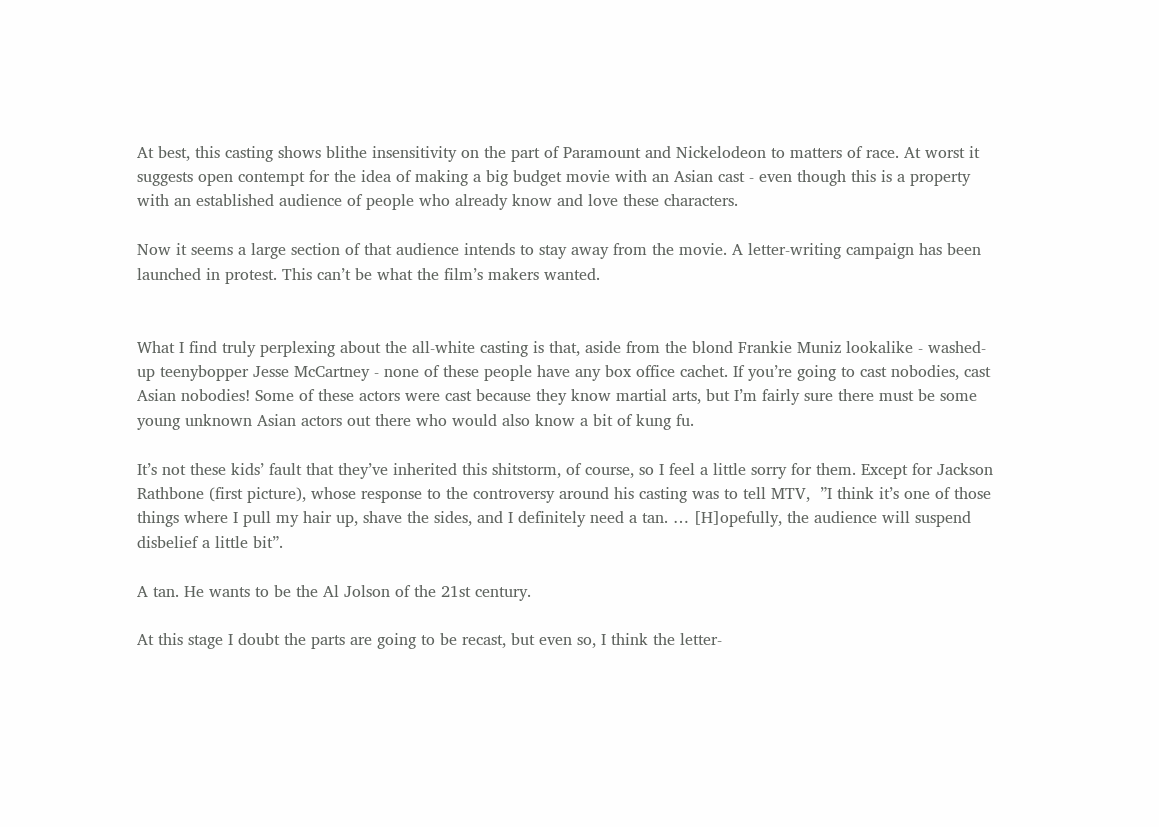At best, this casting shows blithe insensitivity on the part of Paramount and Nickelodeon to matters of race. At worst it suggests open contempt for the idea of making a big budget movie with an Asian cast - even though this is a property with an established audience of people who already know and love these characters.

Now it seems a large section of that audience intends to stay away from the movie. A letter-writing campaign has been launched in protest. This can’t be what the film’s makers wanted.


What I find truly perplexing about the all-white casting is that, aside from the blond Frankie Muniz lookalike - washed-up teenybopper Jesse McCartney - none of these people have any box office cachet. If you’re going to cast nobodies, cast Asian nobodies! Some of these actors were cast because they know martial arts, but I’m fairly sure there must be some young unknown Asian actors out there who would also know a bit of kung fu.

It’s not these kids’ fault that they’ve inherited this shitstorm, of course, so I feel a little sorry for them. Except for Jackson Rathbone (first picture), whose response to the controversy around his casting was to tell MTV,  ”I think it’s one of those things where I pull my hair up, shave the sides, and I definitely need a tan. … [H]opefully, the audience will suspend disbelief a little bit”.

A tan. He wants to be the Al Jolson of the 21st century.

At this stage I doubt the parts are going to be recast, but even so, I think the letter-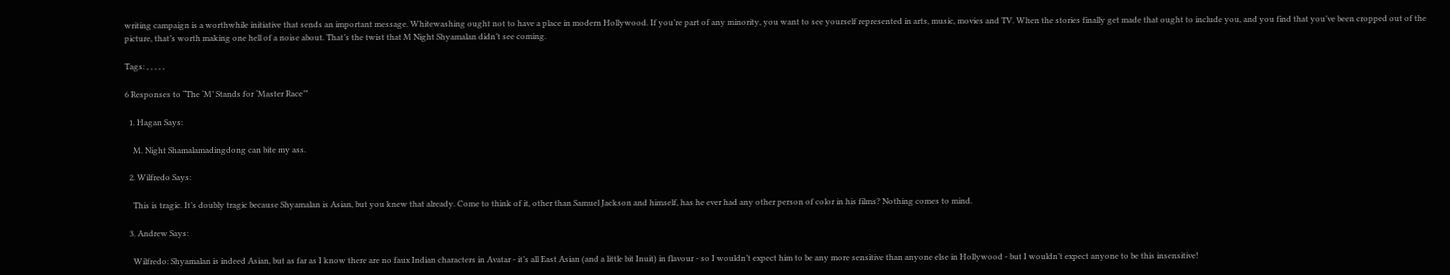writing campaign is a worthwhile initiative that sends an important message. Whitewashing ought not to have a place in modern Hollywood. If you’re part of any minority, you want to see yourself represented in arts, music, movies and TV. When the stories finally get made that ought to include you, and you find that you’ve been cropped out of the picture, that’s worth making one hell of a noise about. That’s the twist that M Night Shyamalan didn’t see coming.

Tags: , , , , ,

6 Responses to “The ‘M’ Stands for ‘Master Race’”

  1. Hagan Says:

    M. Night Shamalamadingdong can bite my ass.

  2. Wilfredo Says:

    This is tragic. It’s doubly tragic because Shyamalan is Asian, but you knew that already. Come to think of it, other than Samuel Jackson and himself, has he ever had any other person of color in his films? Nothing comes to mind.

  3. Andrew Says:

    Wilfredo: Shyamalan is indeed Asian, but as far as I know there are no faux Indian characters in Avatar - it’s all East Asian (and a little bit Inuit) in flavour - so I wouldn’t expect him to be any more sensitive than anyone else in Hollywood - but I wouldn’t expect anyone to be this insensitive!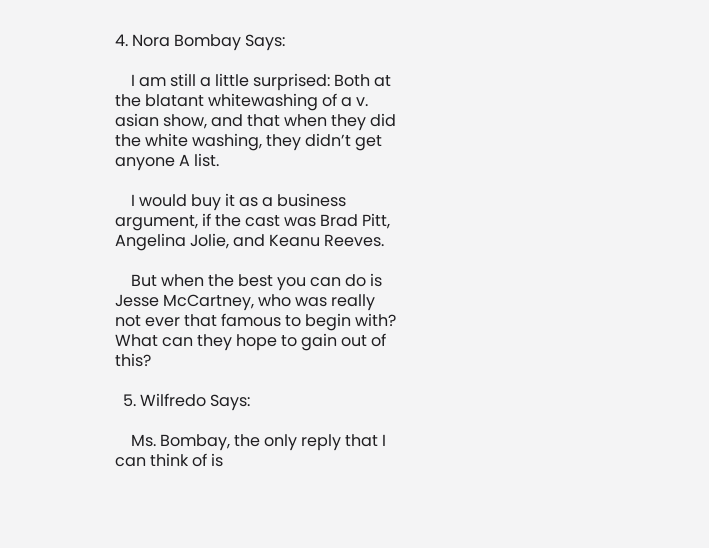4. Nora Bombay Says:

    I am still a little surprised: Both at the blatant whitewashing of a v. asian show, and that when they did the white washing, they didn’t get anyone A list.

    I would buy it as a business argument, if the cast was Brad Pitt, Angelina Jolie, and Keanu Reeves.

    But when the best you can do is Jesse McCartney, who was really not ever that famous to begin with? What can they hope to gain out of this?

  5. Wilfredo Says:

    Ms. Bombay, the only reply that I can think of is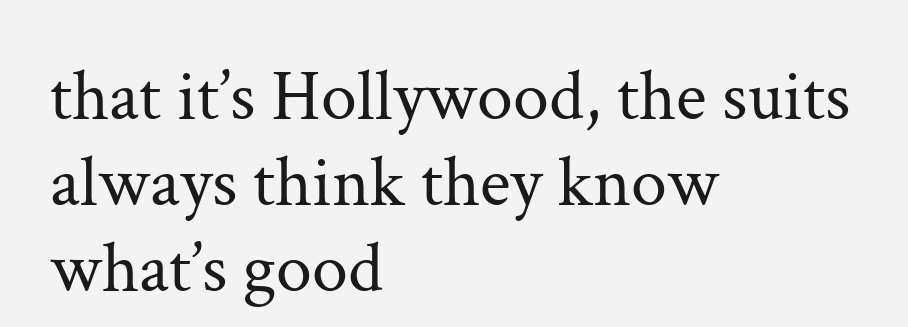that it’s Hollywood, the suits always think they know what’s good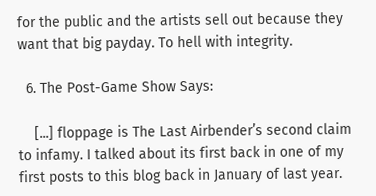for the public and the artists sell out because they want that big payday. To hell with integrity.

  6. The Post-Game Show Says:

    [...] floppage is The Last Airbender’s second claim to infamy. I talked about its first back in one of my first posts to this blog back in January of last year.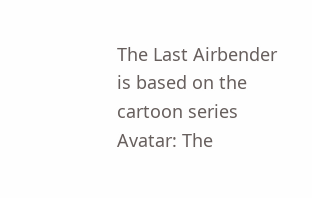The Last Airbender is based on the cartoon series Avatar: The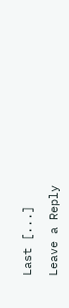Last [...]

Leave a Reply